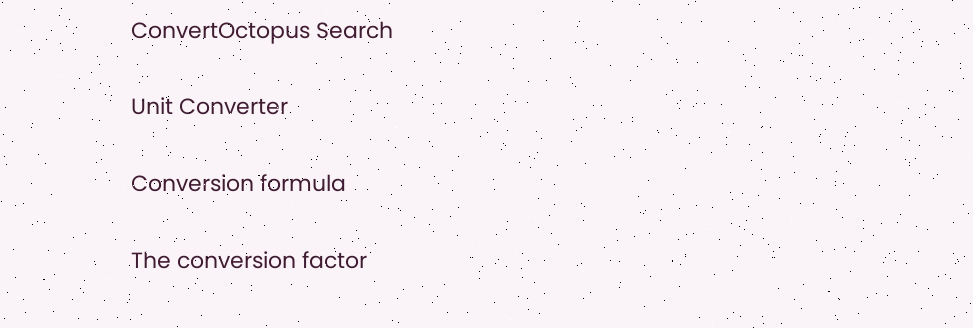ConvertOctopus Search

Unit Converter

Conversion formula

The conversion factor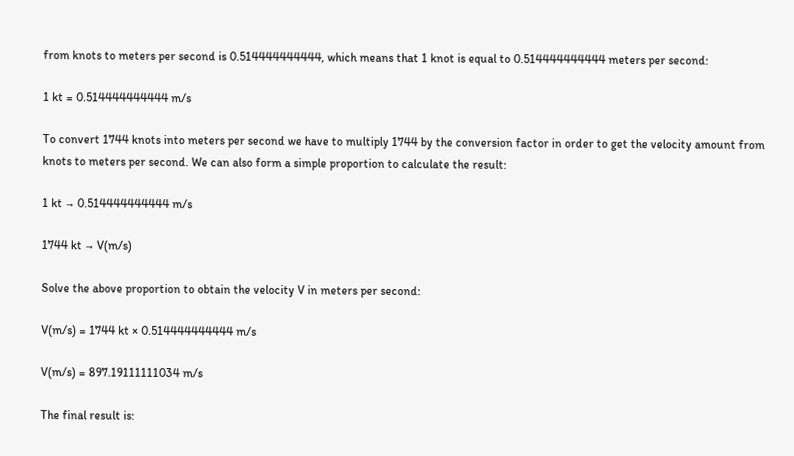from knots to meters per second is 0.514444444444, which means that 1 knot is equal to 0.514444444444 meters per second:

1 kt = 0.514444444444 m/s

To convert 1744 knots into meters per second we have to multiply 1744 by the conversion factor in order to get the velocity amount from knots to meters per second. We can also form a simple proportion to calculate the result:

1 kt → 0.514444444444 m/s

1744 kt → V(m/s)

Solve the above proportion to obtain the velocity V in meters per second:

V(m/s) = 1744 kt × 0.514444444444 m/s

V(m/s) = 897.19111111034 m/s

The final result is: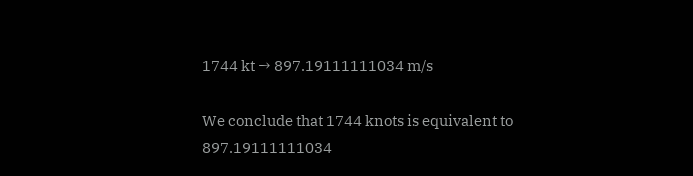1744 kt → 897.19111111034 m/s

We conclude that 1744 knots is equivalent to 897.19111111034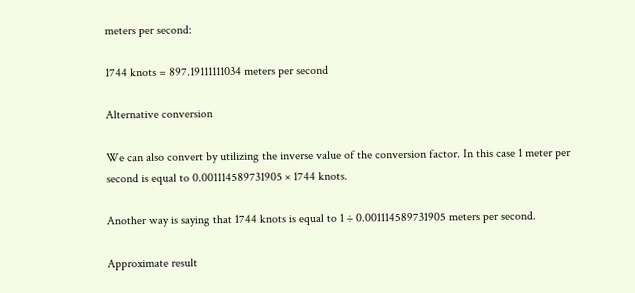meters per second:

1744 knots = 897.19111111034 meters per second

Alternative conversion

We can also convert by utilizing the inverse value of the conversion factor. In this case 1 meter per second is equal to 0.001114589731905 × 1744 knots.

Another way is saying that 1744 knots is equal to 1 ÷ 0.001114589731905 meters per second.

Approximate result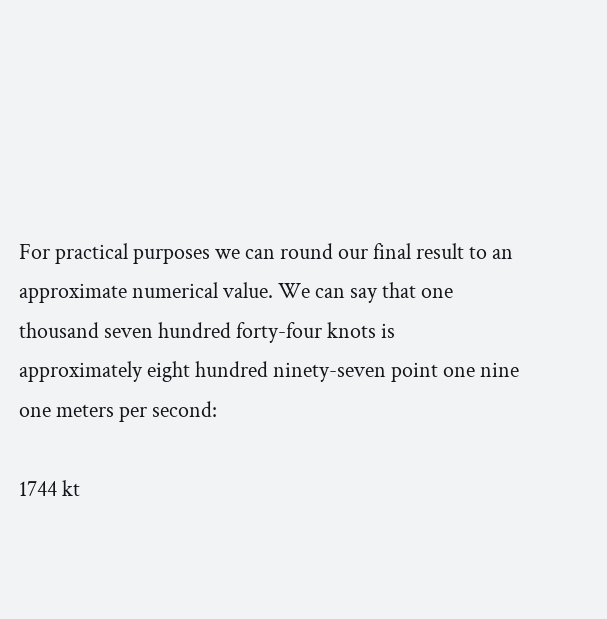For practical purposes we can round our final result to an approximate numerical value. We can say that one thousand seven hundred forty-four knots is approximately eight hundred ninety-seven point one nine one meters per second:

1744 kt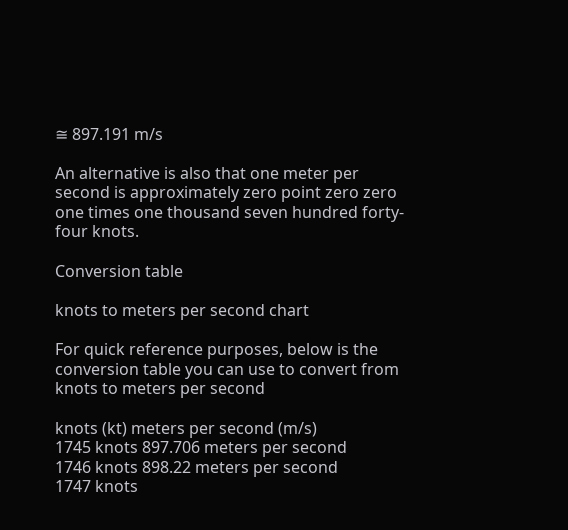≅ 897.191 m/s

An alternative is also that one meter per second is approximately zero point zero zero one times one thousand seven hundred forty-four knots.

Conversion table

knots to meters per second chart

For quick reference purposes, below is the conversion table you can use to convert from knots to meters per second

knots (kt) meters per second (m/s)
1745 knots 897.706 meters per second
1746 knots 898.22 meters per second
1747 knots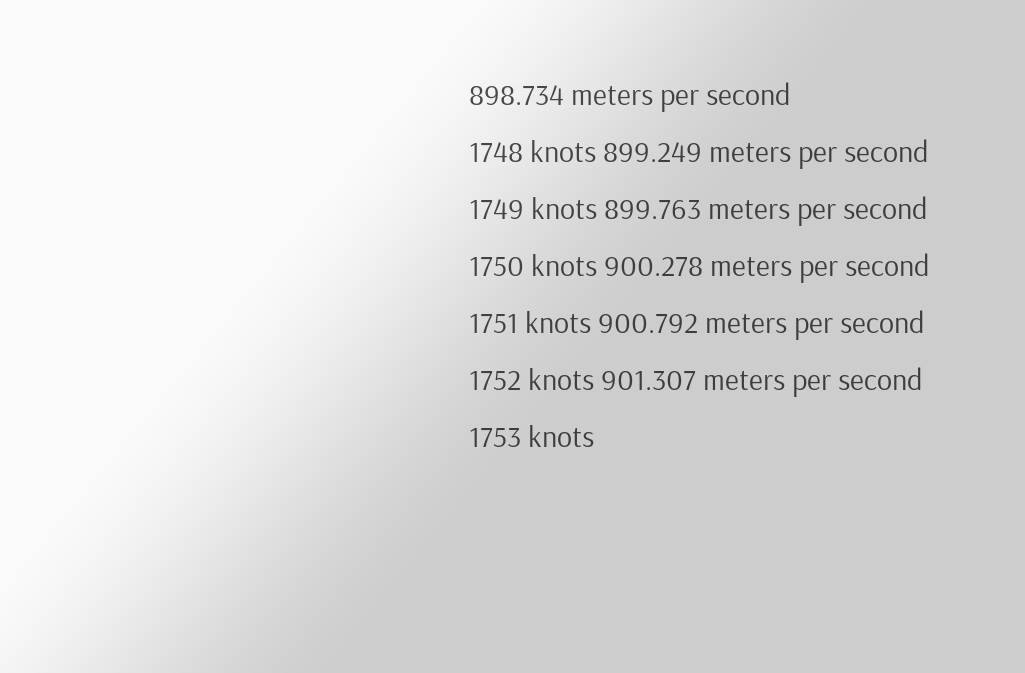898.734 meters per second
1748 knots 899.249 meters per second
1749 knots 899.763 meters per second
1750 knots 900.278 meters per second
1751 knots 900.792 meters per second
1752 knots 901.307 meters per second
1753 knots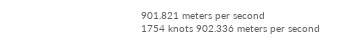901.821 meters per second
1754 knots 902.336 meters per second